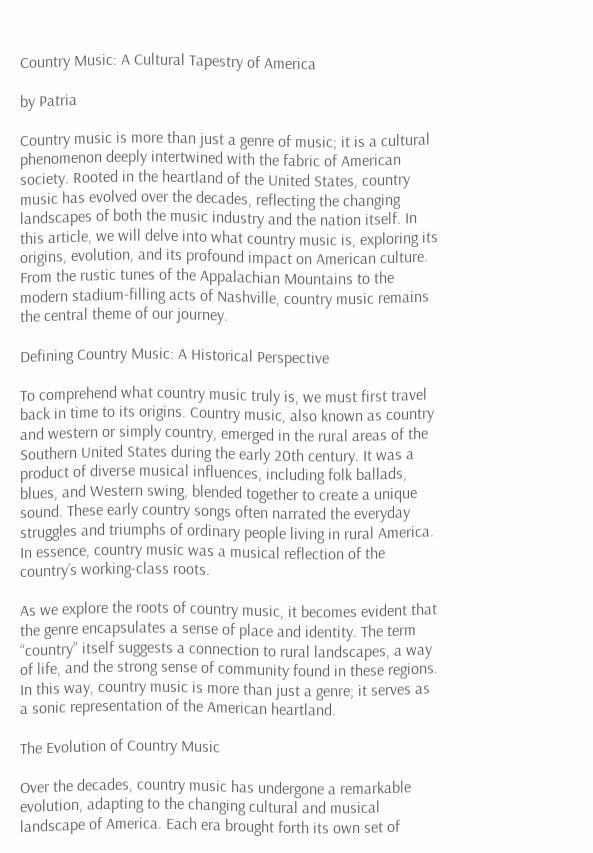Country Music: A Cultural Tapestry of America

by Patria

Country music is more than just a genre of music; it is a cultural phenomenon deeply intertwined with the fabric of American society. Rooted in the heartland of the United States, country music has evolved over the decades, reflecting the changing landscapes of both the music industry and the nation itself. In this article, we will delve into what country music is, exploring its origins, evolution, and its profound impact on American culture. From the rustic tunes of the Appalachian Mountains to the modern stadium-filling acts of Nashville, country music remains the central theme of our journey.

Defining Country Music: A Historical Perspective

To comprehend what country music truly is, we must first travel back in time to its origins. Country music, also known as country and western or simply country, emerged in the rural areas of the Southern United States during the early 20th century. It was a product of diverse musical influences, including folk ballads, blues, and Western swing, blended together to create a unique sound. These early country songs often narrated the everyday struggles and triumphs of ordinary people living in rural America. In essence, country music was a musical reflection of the country’s working-class roots.

As we explore the roots of country music, it becomes evident that the genre encapsulates a sense of place and identity. The term “country” itself suggests a connection to rural landscapes, a way of life, and the strong sense of community found in these regions. In this way, country music is more than just a genre; it serves as a sonic representation of the American heartland.

The Evolution of Country Music

Over the decades, country music has undergone a remarkable evolution, adapting to the changing cultural and musical landscape of America. Each era brought forth its own set of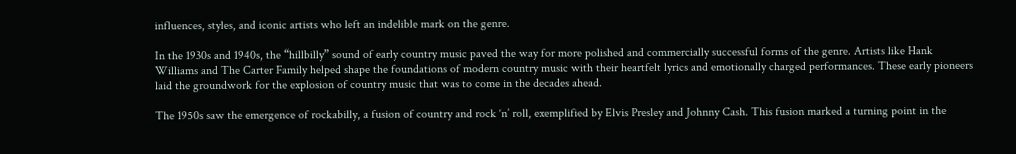influences, styles, and iconic artists who left an indelible mark on the genre.

In the 1930s and 1940s, the “hillbilly” sound of early country music paved the way for more polished and commercially successful forms of the genre. Artists like Hank Williams and The Carter Family helped shape the foundations of modern country music with their heartfelt lyrics and emotionally charged performances. These early pioneers laid the groundwork for the explosion of country music that was to come in the decades ahead.

The 1950s saw the emergence of rockabilly, a fusion of country and rock ‘n’ roll, exemplified by Elvis Presley and Johnny Cash. This fusion marked a turning point in the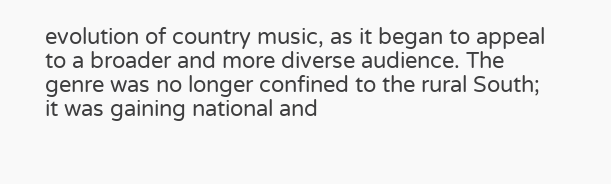evolution of country music, as it began to appeal to a broader and more diverse audience. The genre was no longer confined to the rural South; it was gaining national and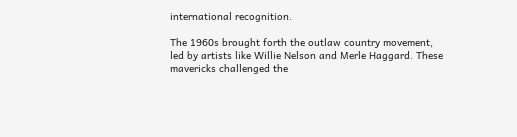international recognition.

The 1960s brought forth the outlaw country movement, led by artists like Willie Nelson and Merle Haggard. These mavericks challenged the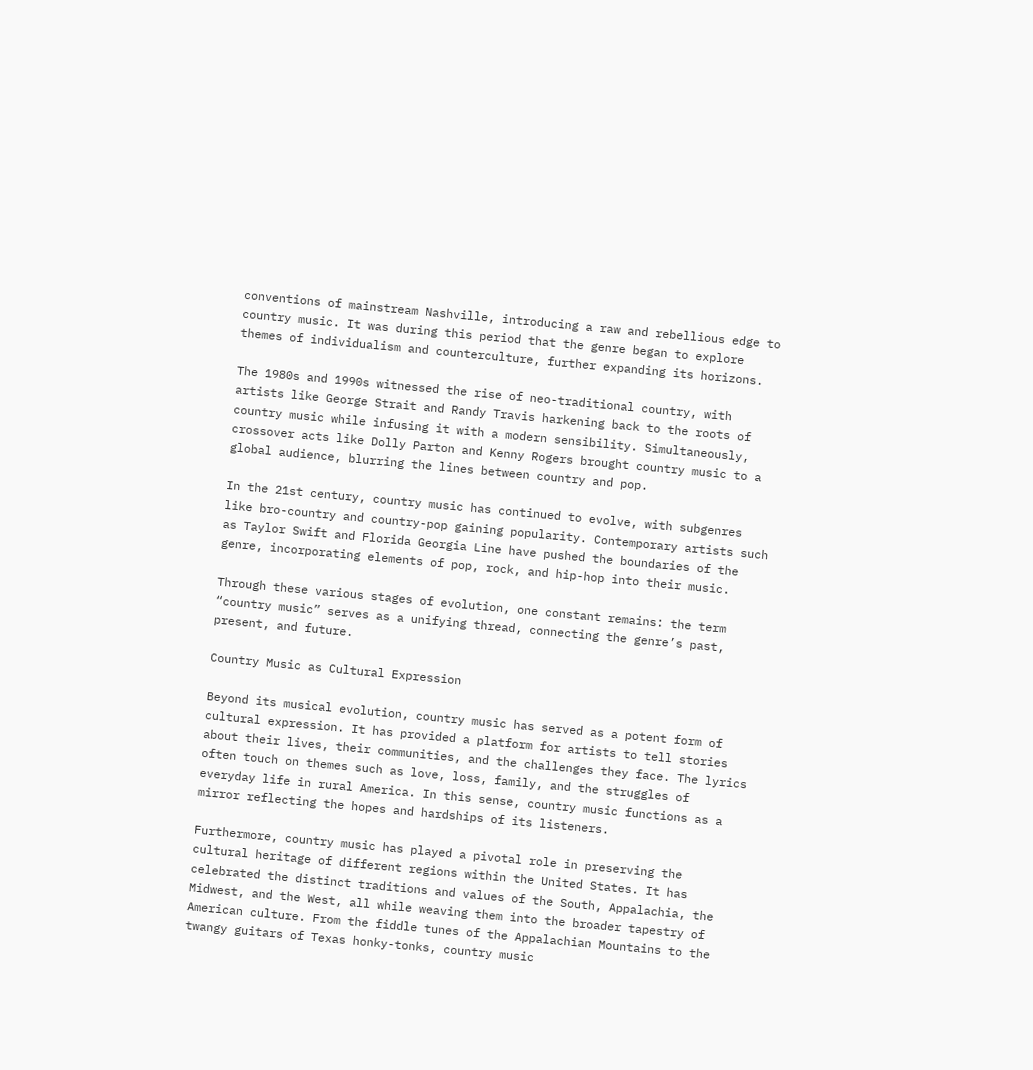conventions of mainstream Nashville, introducing a raw and rebellious edge to country music. It was during this period that the genre began to explore themes of individualism and counterculture, further expanding its horizons.

The 1980s and 1990s witnessed the rise of neo-traditional country, with artists like George Strait and Randy Travis harkening back to the roots of country music while infusing it with a modern sensibility. Simultaneously, crossover acts like Dolly Parton and Kenny Rogers brought country music to a global audience, blurring the lines between country and pop.

In the 21st century, country music has continued to evolve, with subgenres like bro-country and country-pop gaining popularity. Contemporary artists such as Taylor Swift and Florida Georgia Line have pushed the boundaries of the genre, incorporating elements of pop, rock, and hip-hop into their music.

Through these various stages of evolution, one constant remains: the term “country music” serves as a unifying thread, connecting the genre’s past, present, and future.

Country Music as Cultural Expression

Beyond its musical evolution, country music has served as a potent form of cultural expression. It has provided a platform for artists to tell stories about their lives, their communities, and the challenges they face. The lyrics often touch on themes such as love, loss, family, and the struggles of everyday life in rural America. In this sense, country music functions as a mirror reflecting the hopes and hardships of its listeners.

Furthermore, country music has played a pivotal role in preserving the cultural heritage of different regions within the United States. It has celebrated the distinct traditions and values of the South, Appalachia, the Midwest, and the West, all while weaving them into the broader tapestry of American culture. From the fiddle tunes of the Appalachian Mountains to the twangy guitars of Texas honky-tonks, country music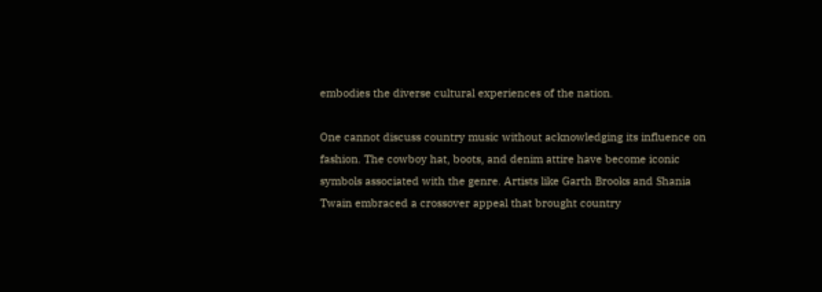embodies the diverse cultural experiences of the nation.

One cannot discuss country music without acknowledging its influence on fashion. The cowboy hat, boots, and denim attire have become iconic symbols associated with the genre. Artists like Garth Brooks and Shania Twain embraced a crossover appeal that brought country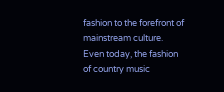fashion to the forefront of mainstream culture. Even today, the fashion of country music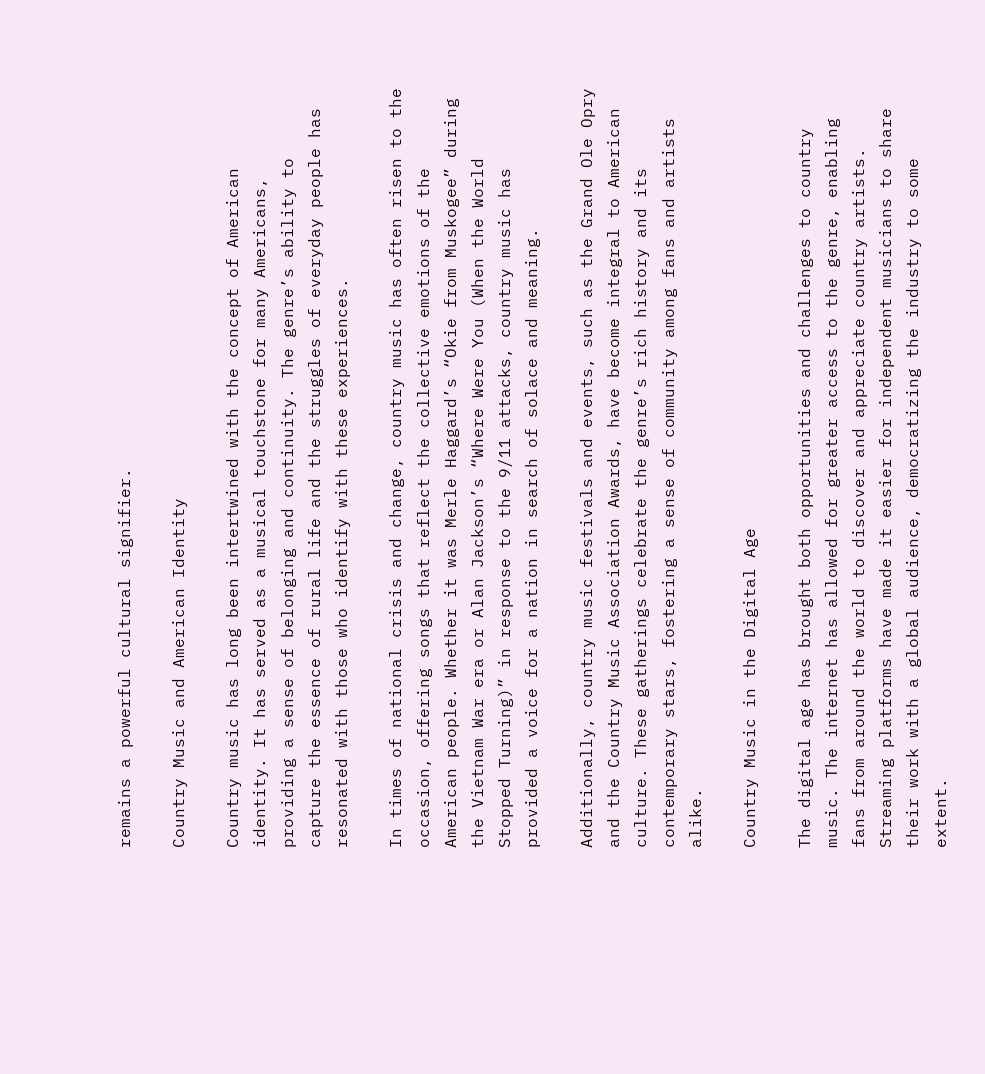remains a powerful cultural signifier.

Country Music and American Identity

Country music has long been intertwined with the concept of American identity. It has served as a musical touchstone for many Americans, providing a sense of belonging and continuity. The genre’s ability to capture the essence of rural life and the struggles of everyday people has resonated with those who identify with these experiences.

In times of national crisis and change, country music has often risen to the occasion, offering songs that reflect the collective emotions of the American people. Whether it was Merle Haggard’s “Okie from Muskogee” during the Vietnam War era or Alan Jackson’s “Where Were You (When the World Stopped Turning)” in response to the 9/11 attacks, country music has provided a voice for a nation in search of solace and meaning.

Additionally, country music festivals and events, such as the Grand Ole Opry and the Country Music Association Awards, have become integral to American culture. These gatherings celebrate the genre’s rich history and its contemporary stars, fostering a sense of community among fans and artists alike.

Country Music in the Digital Age

The digital age has brought both opportunities and challenges to country music. The internet has allowed for greater access to the genre, enabling fans from around the world to discover and appreciate country artists. Streaming platforms have made it easier for independent musicians to share their work with a global audience, democratizing the industry to some extent.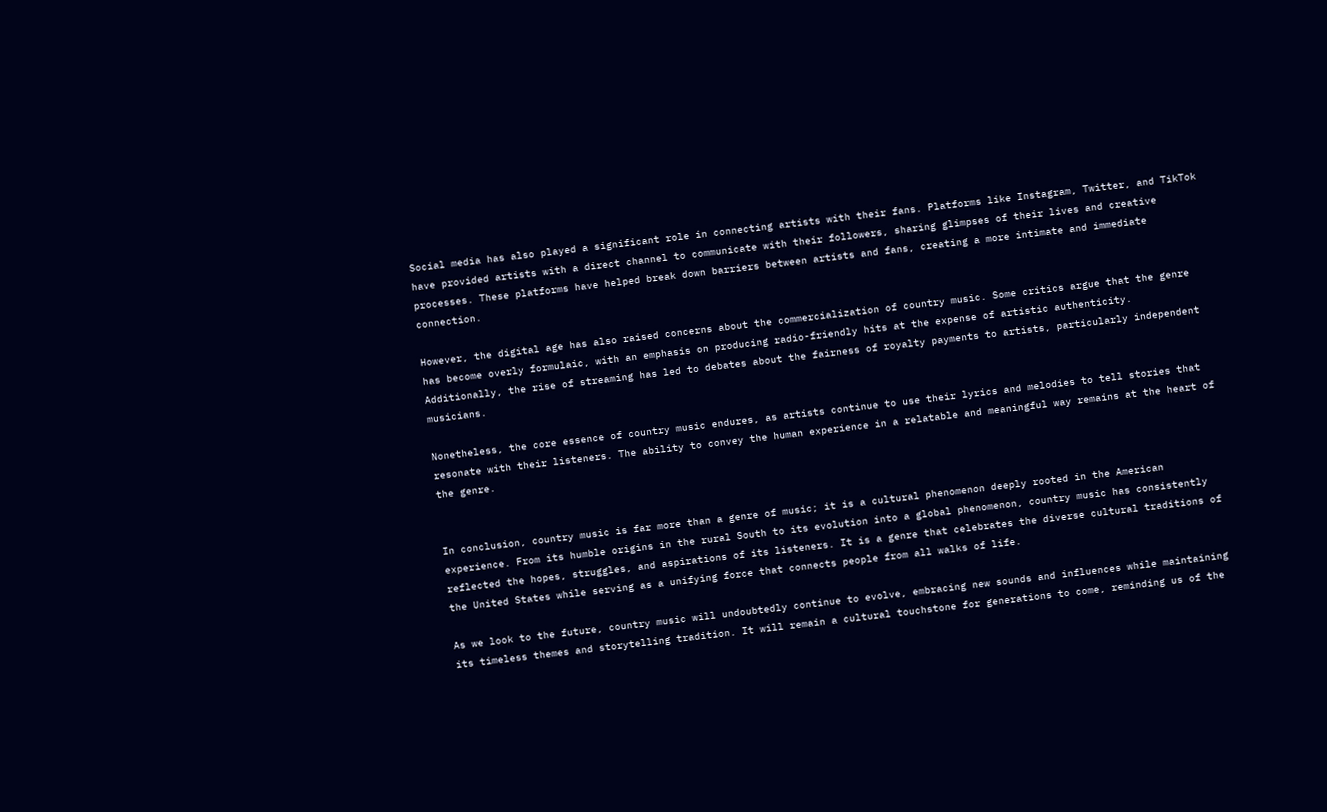Social media has also played a significant role in connecting artists with their fans. Platforms like Instagram, Twitter, and TikTok have provided artists with a direct channel to communicate with their followers, sharing glimpses of their lives and creative processes. These platforms have helped break down barriers between artists and fans, creating a more intimate and immediate connection.

However, the digital age has also raised concerns about the commercialization of country music. Some critics argue that the genre has become overly formulaic, with an emphasis on producing radio-friendly hits at the expense of artistic authenticity. Additionally, the rise of streaming has led to debates about the fairness of royalty payments to artists, particularly independent musicians.

Nonetheless, the core essence of country music endures, as artists continue to use their lyrics and melodies to tell stories that resonate with their listeners. The ability to convey the human experience in a relatable and meaningful way remains at the heart of the genre.


In conclusion, country music is far more than a genre of music; it is a cultural phenomenon deeply rooted in the American experience. From its humble origins in the rural South to its evolution into a global phenomenon, country music has consistently reflected the hopes, struggles, and aspirations of its listeners. It is a genre that celebrates the diverse cultural traditions of the United States while serving as a unifying force that connects people from all walks of life.

As we look to the future, country music will undoubtedly continue to evolve, embracing new sounds and influences while maintaining its timeless themes and storytelling tradition. It will remain a cultural touchstone for generations to come, reminding us of the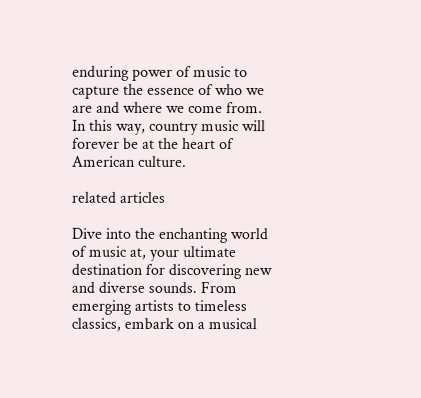enduring power of music to capture the essence of who we are and where we come from. In this way, country music will forever be at the heart of American culture.

related articles

Dive into the enchanting world of music at, your ultimate destination for discovering new and diverse sounds. From emerging artists to timeless classics, embark on a musical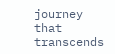journey that transcends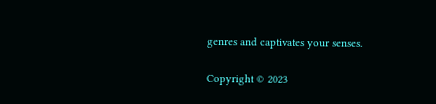genres and captivates your senses.

Copyright © 2023